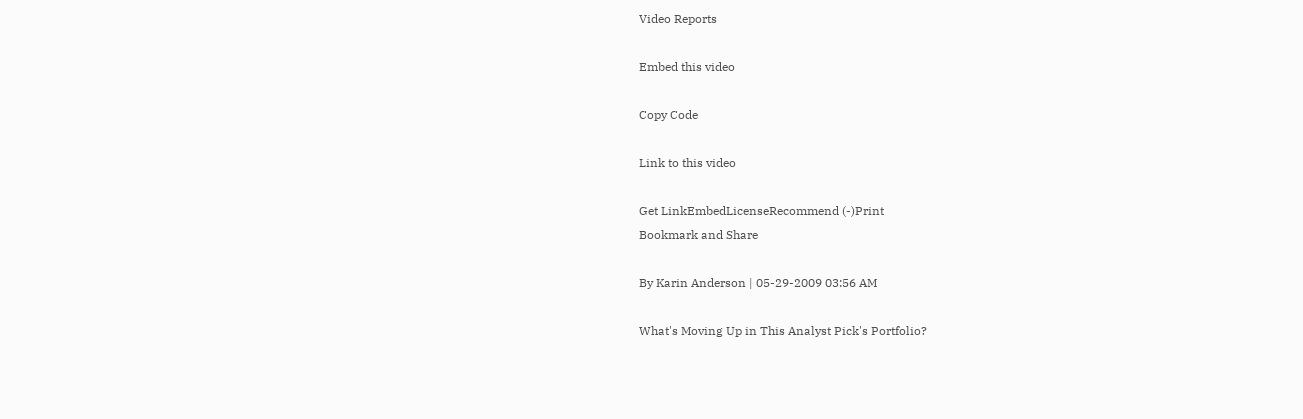Video Reports

Embed this video

Copy Code

Link to this video

Get LinkEmbedLicenseRecommend (-)Print
Bookmark and Share

By Karin Anderson | 05-29-2009 03:56 AM

What's Moving Up in This Analyst Pick's Portfolio?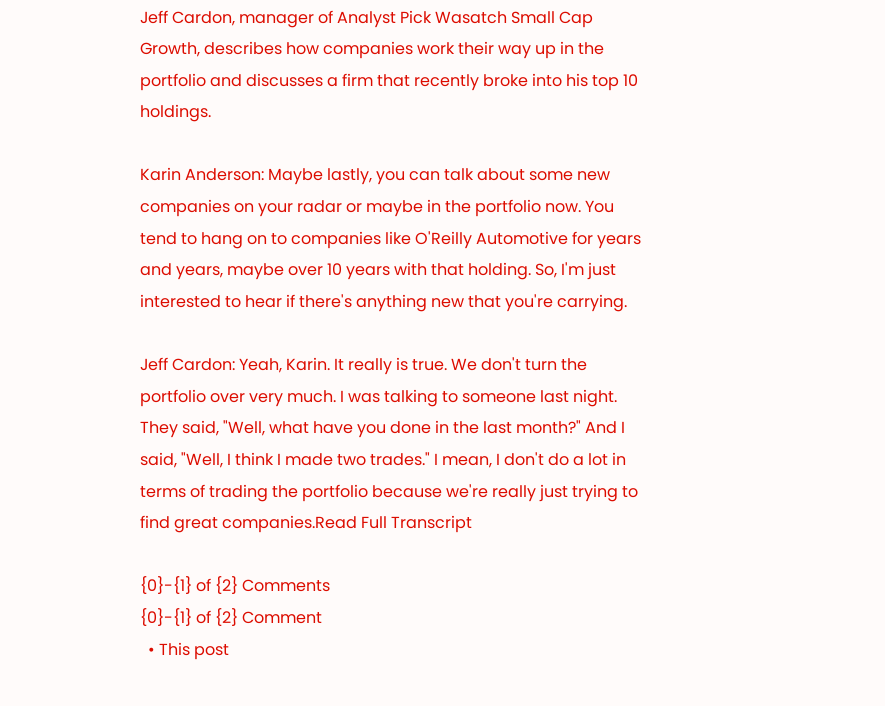Jeff Cardon, manager of Analyst Pick Wasatch Small Cap Growth, describes how companies work their way up in the portfolio and discusses a firm that recently broke into his top 10 holdings.

Karin Anderson: Maybe lastly, you can talk about some new companies on your radar or maybe in the portfolio now. You tend to hang on to companies like O'Reilly Automotive for years and years, maybe over 10 years with that holding. So, I'm just interested to hear if there's anything new that you're carrying.

Jeff Cardon: Yeah, Karin. It really is true. We don't turn the portfolio over very much. I was talking to someone last night. They said, "Well, what have you done in the last month?" And I said, "Well, I think I made two trades." I mean, I don't do a lot in terms of trading the portfolio because we're really just trying to find great companies.Read Full Transcript

{0}-{1} of {2} Comments
{0}-{1} of {2} Comment
  • This post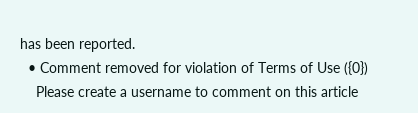has been reported.
  • Comment removed for violation of Terms of Use ({0})
    Please create a username to comment on this article